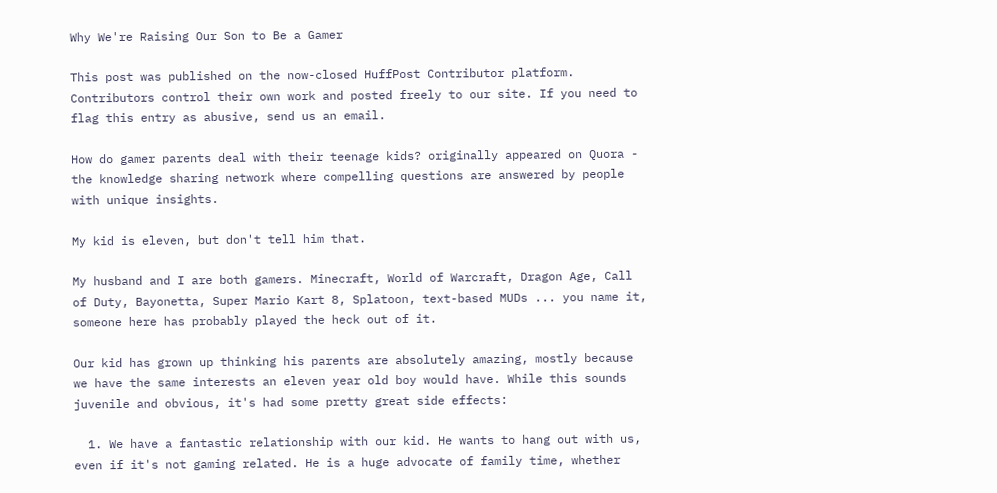Why We're Raising Our Son to Be a Gamer

This post was published on the now-closed HuffPost Contributor platform. Contributors control their own work and posted freely to our site. If you need to flag this entry as abusive, send us an email.

How do gamer parents deal with their teenage kids? originally appeared on Quora - the knowledge sharing network where compelling questions are answered by people with unique insights.

My kid is eleven, but don't tell him that.

My husband and I are both gamers. Minecraft, World of Warcraft, Dragon Age, Call of Duty, Bayonetta, Super Mario Kart 8, Splatoon, text-based MUDs ... you name it, someone here has probably played the heck out of it.

Our kid has grown up thinking his parents are absolutely amazing, mostly because we have the same interests an eleven year old boy would have. While this sounds juvenile and obvious, it's had some pretty great side effects:

  1. We have a fantastic relationship with our kid. He wants to hang out with us, even if it's not gaming related. He is a huge advocate of family time, whether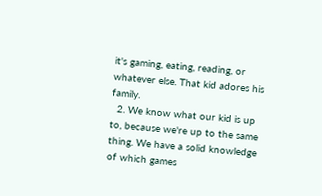it's gaming, eating, reading, or whatever else. That kid adores his family.
  2. We know what our kid is up to, because we're up to the same thing. We have a solid knowledge of which games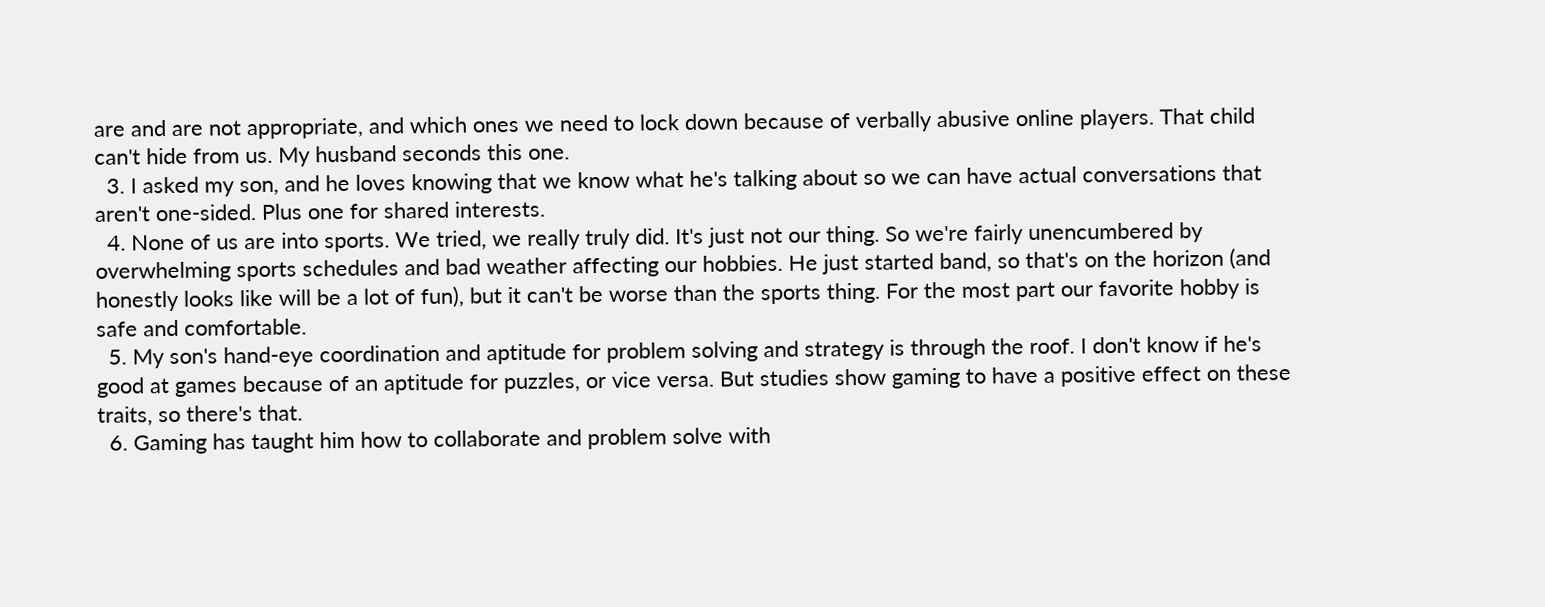are and are not appropriate, and which ones we need to lock down because of verbally abusive online players. That child can't hide from us. My husband seconds this one.
  3. I asked my son, and he loves knowing that we know what he's talking about so we can have actual conversations that aren't one-sided. Plus one for shared interests.
  4. None of us are into sports. We tried, we really truly did. It's just not our thing. So we're fairly unencumbered by overwhelming sports schedules and bad weather affecting our hobbies. He just started band, so that's on the horizon (and honestly looks like will be a lot of fun), but it can't be worse than the sports thing. For the most part our favorite hobby is safe and comfortable.
  5. My son's hand-eye coordination and aptitude for problem solving and strategy is through the roof. I don't know if he's good at games because of an aptitude for puzzles, or vice versa. But studies show gaming to have a positive effect on these traits, so there's that.
  6. Gaming has taught him how to collaborate and problem solve with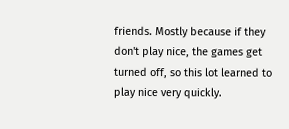friends. Mostly because if they don't play nice, the games get turned off, so this lot learned to play nice very quickly.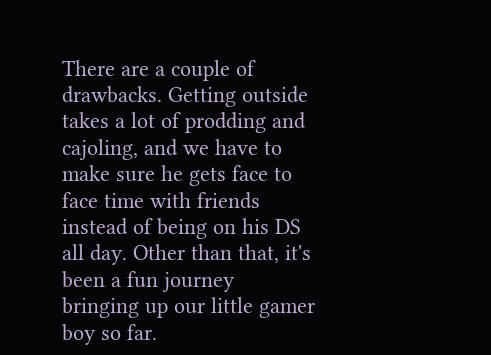There are a couple of drawbacks. Getting outside takes a lot of prodding and cajoling, and we have to make sure he gets face to face time with friends instead of being on his DS all day. Other than that, it's been a fun journey bringing up our little gamer boy so far.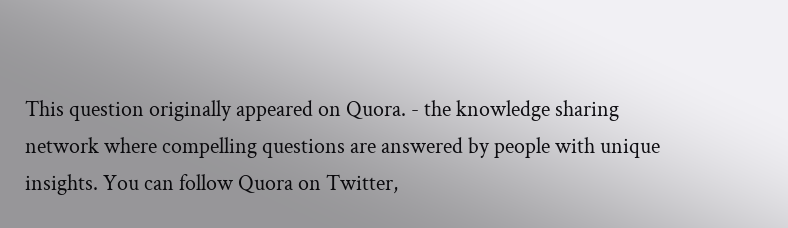This question originally appeared on Quora. - the knowledge sharing network where compelling questions are answered by people with unique insights. You can follow Quora on Twitter,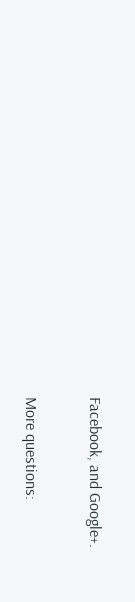Facebook, and Google+.

More questions: